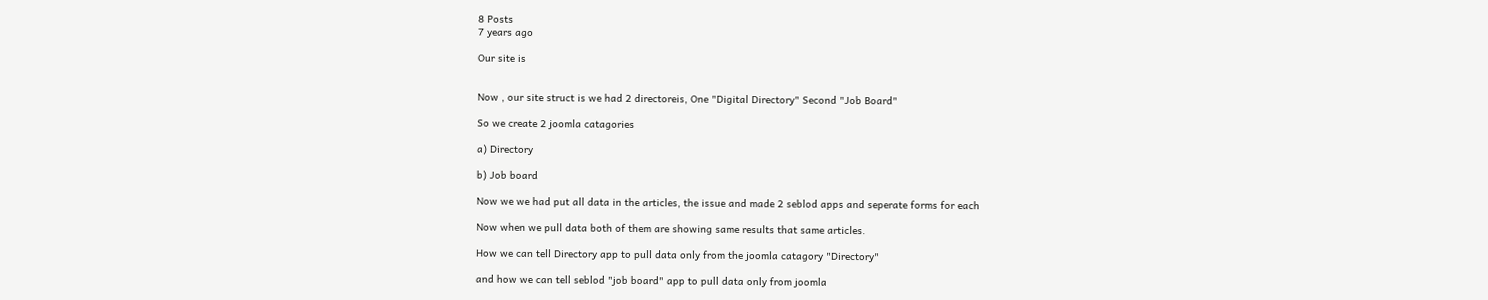8 Posts
7 years ago

Our site is


Now , our site struct is we had 2 directoreis, One "Digital Directory" Second "Job Board"

So we create 2 joomla catagories

a) Directory

b) Job board

Now we we had put all data in the articles, the issue and made 2 seblod apps and seperate forms for each

Now when we pull data both of them are showing same results that same articles.

How we can tell Directory app to pull data only from the joomla catagory "Directory"

and how we can tell seblod "job board" app to pull data only from joomla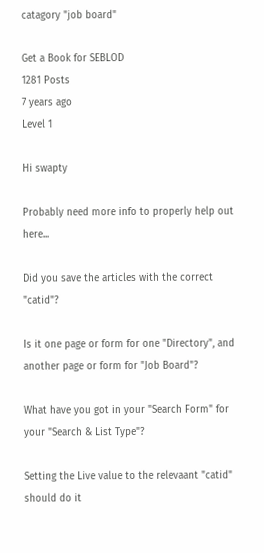catagory "job board"

Get a Book for SEBLOD
1281 Posts
7 years ago
Level 1

Hi swapty

Probably need more info to properly help out here...

Did you save the articles with the correct "catid"?

Is it one page or form for one "Directory", and another page or form for "Job Board"?

What have you got in your "Search Form" for your "Search & List Type"?

Setting the Live value to the relevaant "catid" should do it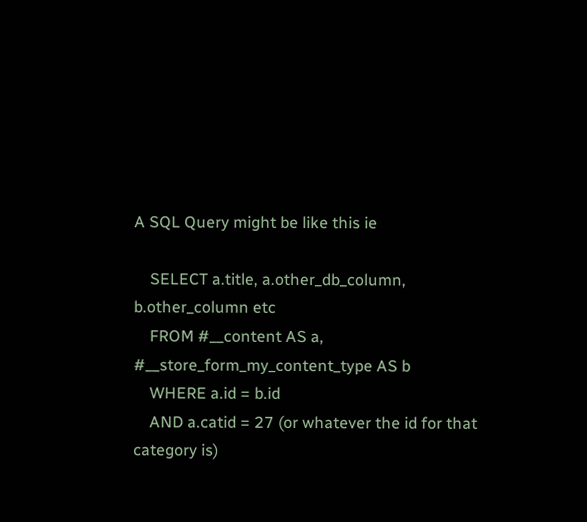A SQL Query might be like this ie

    SELECT a.title, a.other_db_column, b.other_column etc
    FROM #__content AS a, #__store_form_my_content_type AS b
    WHERE a.id = b.id
    AND a.catid = 27 (or whatever the id for that category is)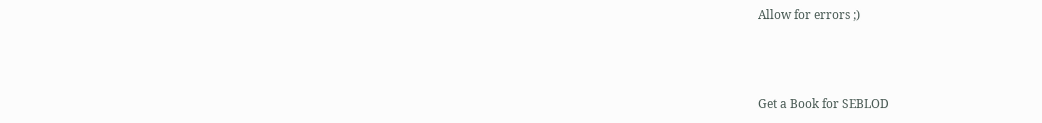Allow for errors ;)



Get a Book for SEBLOD